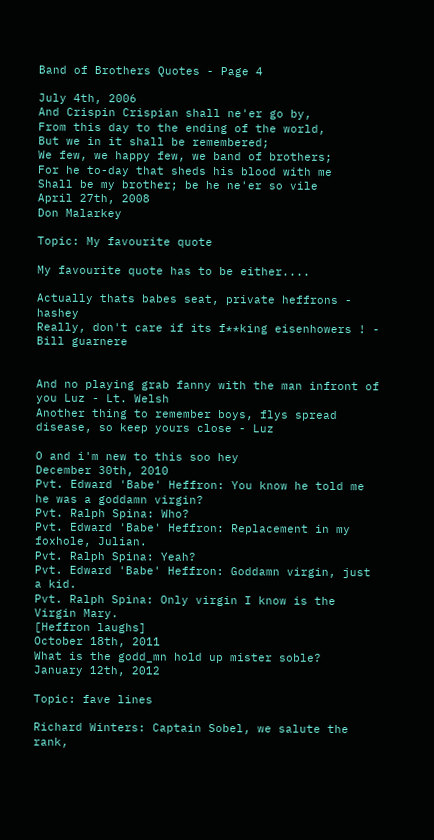Band of Brothers Quotes - Page 4

July 4th, 2006
And Crispin Crispian shall ne'er go by,
From this day to the ending of the world,
But we in it shall be remembered;
We few, we happy few, we band of brothers;
For he to-day that sheds his blood with me
Shall be my brother; be he ne'er so vile
April 27th, 2008
Don Malarkey

Topic: My favourite quote

My favourite quote has to be either....

Actually thats babes seat, private heffrons - hashey
Really, don't care if its f**king eisenhowers ! - Bill guarnere


And no playing grab fanny with the man infront of you Luz - Lt. Welsh
Another thing to remember boys, flys spread disease, so keep yours close - Luz

O and i'm new to this soo hey
December 30th, 2010
Pvt. Edward 'Babe' Heffron: You know he told me he was a goddamn virgin?
Pvt. Ralph Spina: Who?
Pvt. Edward 'Babe' Heffron: Replacement in my foxhole, Julian.
Pvt. Ralph Spina: Yeah?
Pvt. Edward 'Babe' Heffron: Goddamn virgin, just a kid.
Pvt. Ralph Spina: Only virgin I know is the Virgin Mary.
[Heffron laughs]
October 18th, 2011
What is the godd_mn hold up mister soble?
January 12th, 2012

Topic: fave lines

Richard Winters: Captain Sobel, we salute the rank,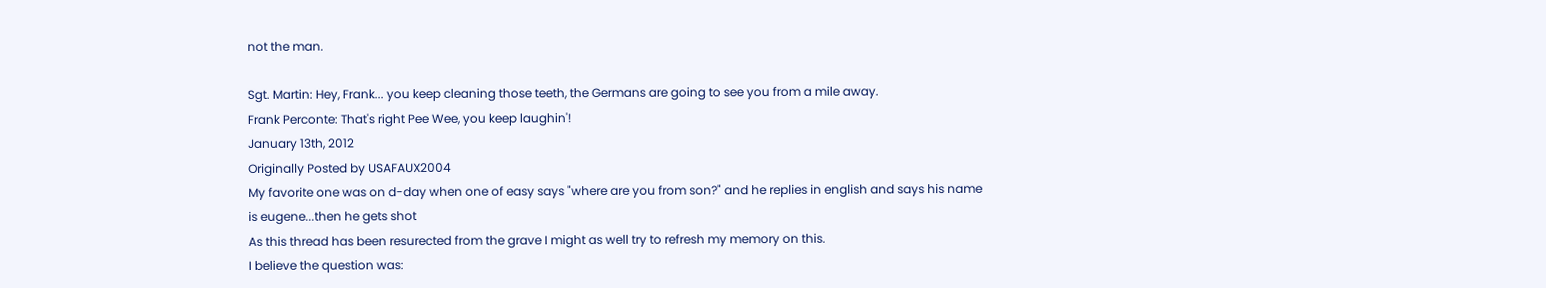not the man.

Sgt. Martin: Hey, Frank... you keep cleaning those teeth, the Germans are going to see you from a mile away.
Frank Perconte: That's right Pee Wee, you keep laughin'!
January 13th, 2012
Originally Posted by USAFAUX2004
My favorite one was on d-day when one of easy says "where are you from son?" and he replies in english and says his name is eugene...then he gets shot
As this thread has been resurected from the grave I might as well try to refresh my memory on this.
I believe the question was: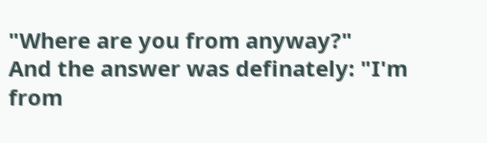"Where are you from anyway?"
And the answer was definately: "I'm from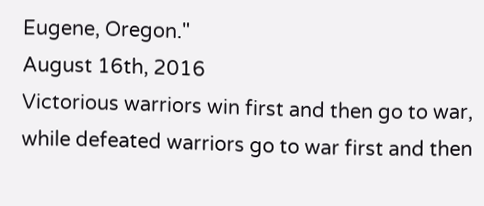Eugene, Oregon."
August 16th, 2016
Victorious warriors win first and then go to war, while defeated warriors go to war first and then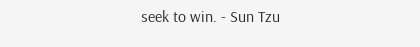seek to win. - Sun Tzu